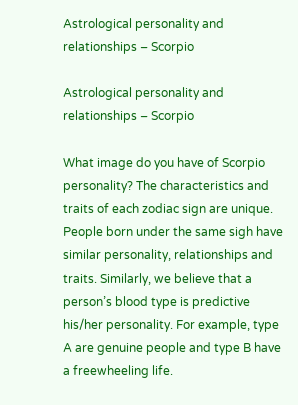Astrological personality and relationships – Scorpio

Astrological personality and relationships – Scorpio

What image do you have of Scorpio personality? The characteristics and traits of each zodiac sign are unique. People born under the same sigh have similar personality, relationships and traits. Similarly, we believe that a person’s blood type is predictive his/her personality. For example, type A are genuine people and type B have a freewheeling life.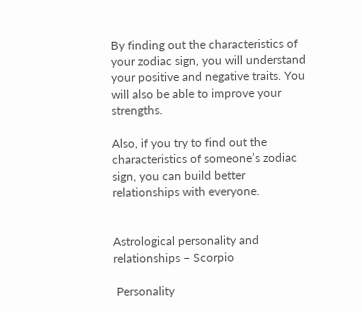By finding out the characteristics of your zodiac sign, you will understand your positive and negative traits. You will also be able to improve your strengths.

Also, if you try to find out the characteristics of someone’s zodiac sign, you can build better relationships with everyone.


Astrological personality and relationships – Scorpio

 Personality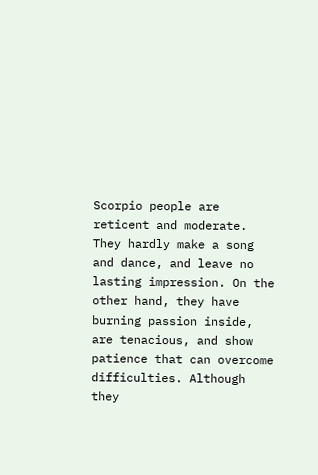Scorpio people are reticent and moderate. They hardly make a song and dance, and leave no lasting impression. On the other hand, they have burning passion inside, are tenacious, and show patience that can overcome difficulties. Although they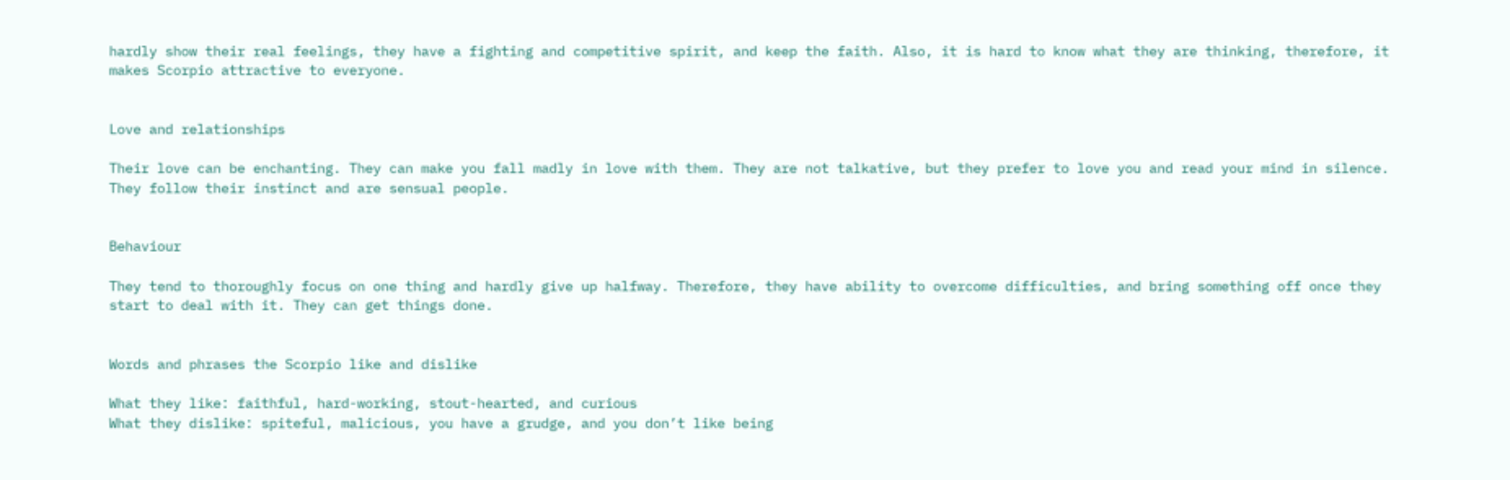hardly show their real feelings, they have a fighting and competitive spirit, and keep the faith. Also, it is hard to know what they are thinking, therefore, it makes Scorpio attractive to everyone.


Love and relationships

Their love can be enchanting. They can make you fall madly in love with them. They are not talkative, but they prefer to love you and read your mind in silence. They follow their instinct and are sensual people.


Behaviour

They tend to thoroughly focus on one thing and hardly give up halfway. Therefore, they have ability to overcome difficulties, and bring something off once they start to deal with it. They can get things done.


Words and phrases the Scorpio like and dislike

What they like: faithful, hard-working, stout-hearted, and curious
What they dislike: spiteful, malicious, you have a grudge, and you don’t like being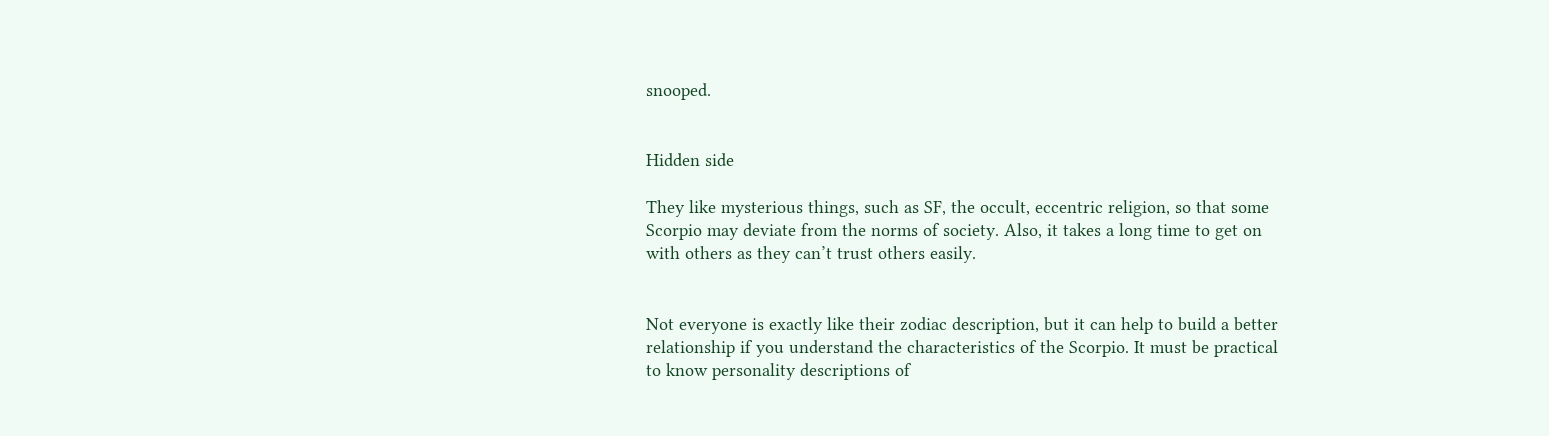snooped.


Hidden side

They like mysterious things, such as SF, the occult, eccentric religion, so that some Scorpio may deviate from the norms of society. Also, it takes a long time to get on with others as they can’t trust others easily.


Not everyone is exactly like their zodiac description, but it can help to build a better relationship if you understand the characteristics of the Scorpio. It must be practical to know personality descriptions of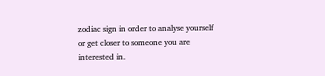zodiac sign in order to analyse yourself or get closer to someone you are interested in.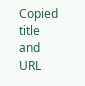Copied title and URL